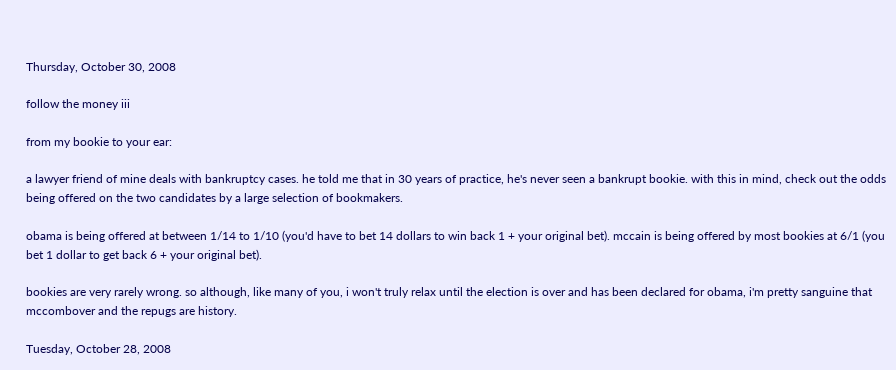Thursday, October 30, 2008

follow the money iii

from my bookie to your ear:

a lawyer friend of mine deals with bankruptcy cases. he told me that in 30 years of practice, he's never seen a bankrupt bookie. with this in mind, check out the odds being offered on the two candidates by a large selection of bookmakers.

obama is being offered at between 1/14 to 1/10 (you'd have to bet 14 dollars to win back 1 + your original bet). mccain is being offered by most bookies at 6/1 (you bet 1 dollar to get back 6 + your original bet).

bookies are very rarely wrong. so although, like many of you, i won't truly relax until the election is over and has been declared for obama, i'm pretty sanguine that mccombover and the repugs are history.

Tuesday, October 28, 2008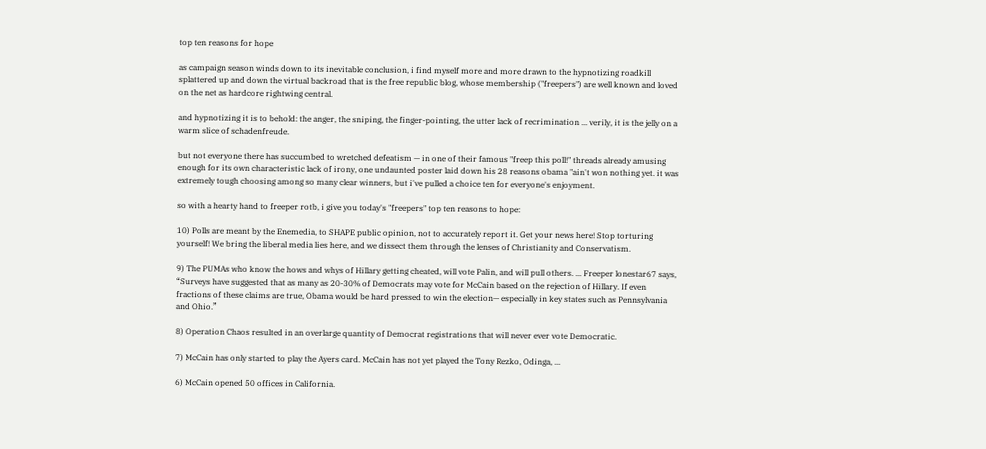top ten reasons for hope

as campaign season winds down to its inevitable conclusion, i find myself more and more drawn to the hypnotizing roadkill splattered up and down the virtual backroad that is the free republic blog, whose membership ("freepers") are well known and loved on the net as hardcore rightwing central.

and hypnotizing it is to behold: the anger, the sniping, the finger-pointing, the utter lack of recrimination ... verily, it is the jelly on a warm slice of schadenfreude.

but not everyone there has succumbed to wretched defeatism — in one of their famous "freep this poll!" threads already amusing enough for its own characteristic lack of irony, one undaunted poster laid down his 28 reasons obama "ain't won nothing yet. it was extremely tough choosing among so many clear winners, but i've pulled a choice ten for everyone's enjoyment.

so with a hearty hand to freeper rotb, i give you today's "freepers" top ten reasons to hope:

10) Polls are meant by the Enemedia, to SHAPE public opinion, not to accurately report it. Get your news here! Stop torturing yourself! We bring the liberal media lies here, and we dissect them through the lenses of Christianity and Conservatism.

9) The PUMAs who know the hows and whys of Hillary getting cheated, will vote Palin, and will pull others. ... Freeper lonestar67 says, “Surveys have suggested that as many as 20-30% of Democrats may vote for McCain based on the rejection of Hillary. If even fractions of these claims are true, Obama would be hard pressed to win the election— especially in key states such as Pennsylvania and Ohio.”

8) Operation Chaos resulted in an overlarge quantity of Democrat registrations that will never ever vote Democratic.

7) McCain has only started to play the Ayers card. McCain has not yet played the Tony Rezko, Odinga, ...

6) McCain opened 50 offices in California.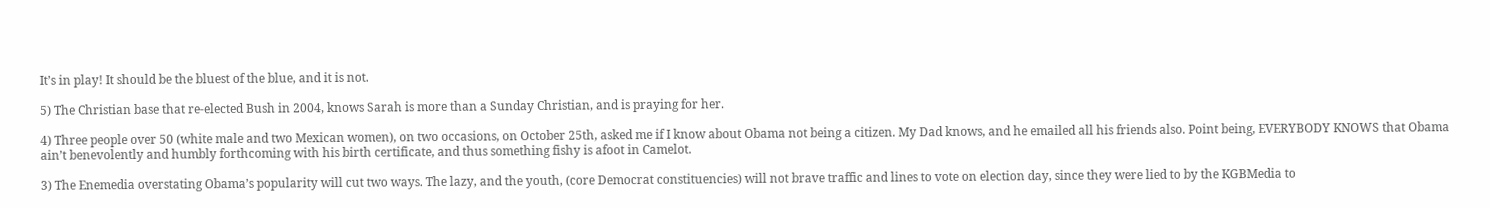It’s in play! It should be the bluest of the blue, and it is not.

5) The Christian base that re-elected Bush in 2004, knows Sarah is more than a Sunday Christian, and is praying for her.

4) Three people over 50 (white male and two Mexican women), on two occasions, on October 25th, asked me if I know about Obama not being a citizen. My Dad knows, and he emailed all his friends also. Point being, EVERYBODY KNOWS that Obama ain’t benevolently and humbly forthcoming with his birth certificate, and thus something fishy is afoot in Camelot.

3) The Enemedia overstating Obama’s popularity will cut two ways. The lazy, and the youth, (core Democrat constituencies) will not brave traffic and lines to vote on election day, since they were lied to by the KGBMedia to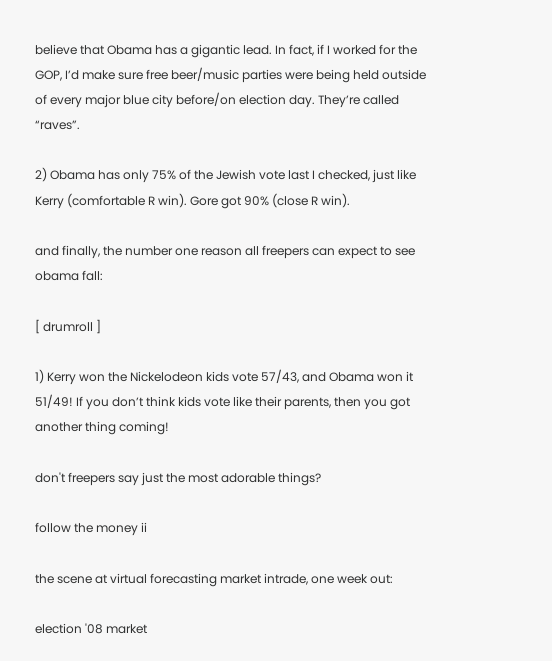believe that Obama has a gigantic lead. In fact, if I worked for the GOP, I’d make sure free beer/music parties were being held outside of every major blue city before/on election day. They’re called “raves”.

2) Obama has only 75% of the Jewish vote last I checked, just like Kerry (comfortable R win). Gore got 90% (close R win).

and finally, the number one reason all freepers can expect to see obama fall:

[ drumroll ]

1) Kerry won the Nickelodeon kids vote 57/43, and Obama won it 51/49! If you don’t think kids vote like their parents, then you got another thing coming!

don't freepers say just the most adorable things?

follow the money ii

the scene at virtual forecasting market intrade, one week out:

election '08 market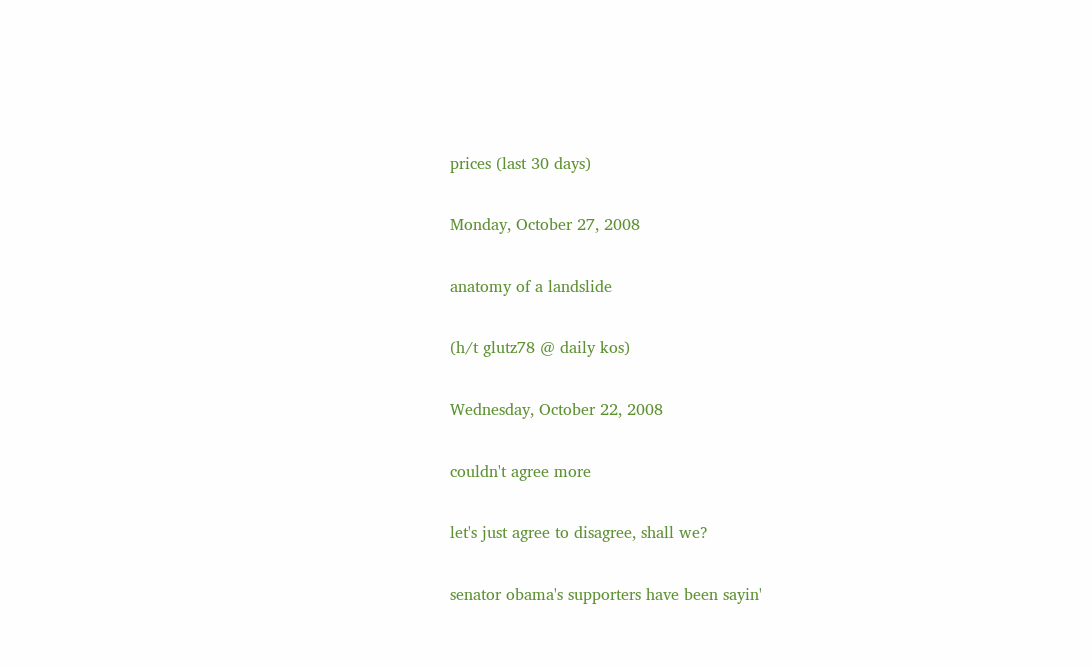prices (last 30 days)

Monday, October 27, 2008

anatomy of a landslide

(h/t glutz78 @ daily kos)

Wednesday, October 22, 2008

couldn't agree more

let's just agree to disagree, shall we?

senator obama's supporters have been sayin'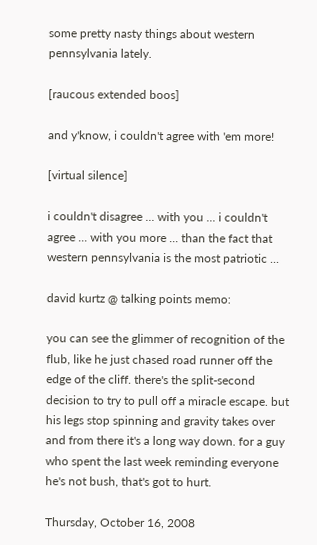some pretty nasty things about western pennsylvania lately.

[raucous extended boos]

and y'know, i couldn't agree with 'em more!

[virtual silence]

i couldn't disagree ... with you ... i couldn't agree ... with you more ... than the fact that western pennsylvania is the most patriotic ...

david kurtz @ talking points memo:

you can see the glimmer of recognition of the flub, like he just chased road runner off the edge of the cliff. there's the split-second decision to try to pull off a miracle escape. but his legs stop spinning and gravity takes over and from there it's a long way down. for a guy who spent the last week reminding everyone he's not bush, that's got to hurt.

Thursday, October 16, 2008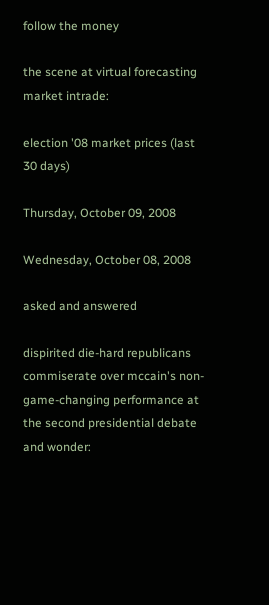follow the money

the scene at virtual forecasting market intrade:

election '08 market prices (last 30 days)

Thursday, October 09, 2008

Wednesday, October 08, 2008

asked and answered

dispirited die-hard republicans commiserate over mccain's non-game-changing performance at the second presidential debate and wonder: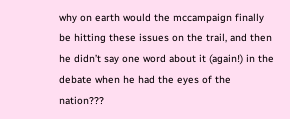why on earth would the mccampaign finally be hitting these issues on the trail, and then he didn’t say one word about it (again!) in the debate when he had the eyes of the nation???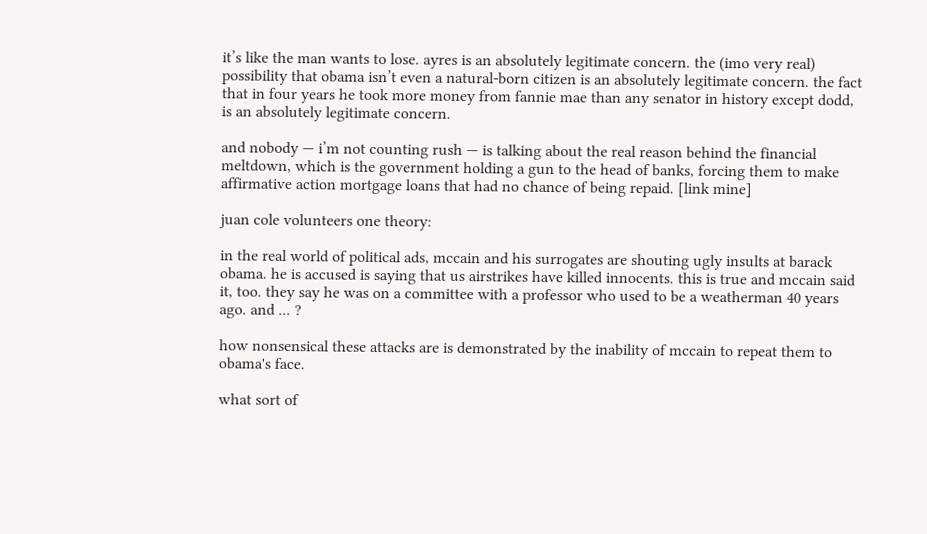it’s like the man wants to lose. ayres is an absolutely legitimate concern. the (imo very real) possibility that obama isn’t even a natural-born citizen is an absolutely legitimate concern. the fact that in four years he took more money from fannie mae than any senator in history except dodd, is an absolutely legitimate concern.

and nobody — i’m not counting rush — is talking about the real reason behind the financial meltdown, which is the government holding a gun to the head of banks, forcing them to make affirmative action mortgage loans that had no chance of being repaid. [link mine]

juan cole volunteers one theory:

in the real world of political ads, mccain and his surrogates are shouting ugly insults at barack obama. he is accused is saying that us airstrikes have killed innocents. this is true and mccain said it, too. they say he was on a committee with a professor who used to be a weatherman 40 years ago. and ... ?

how nonsensical these attacks are is demonstrated by the inability of mccain to repeat them to obama's face.

what sort of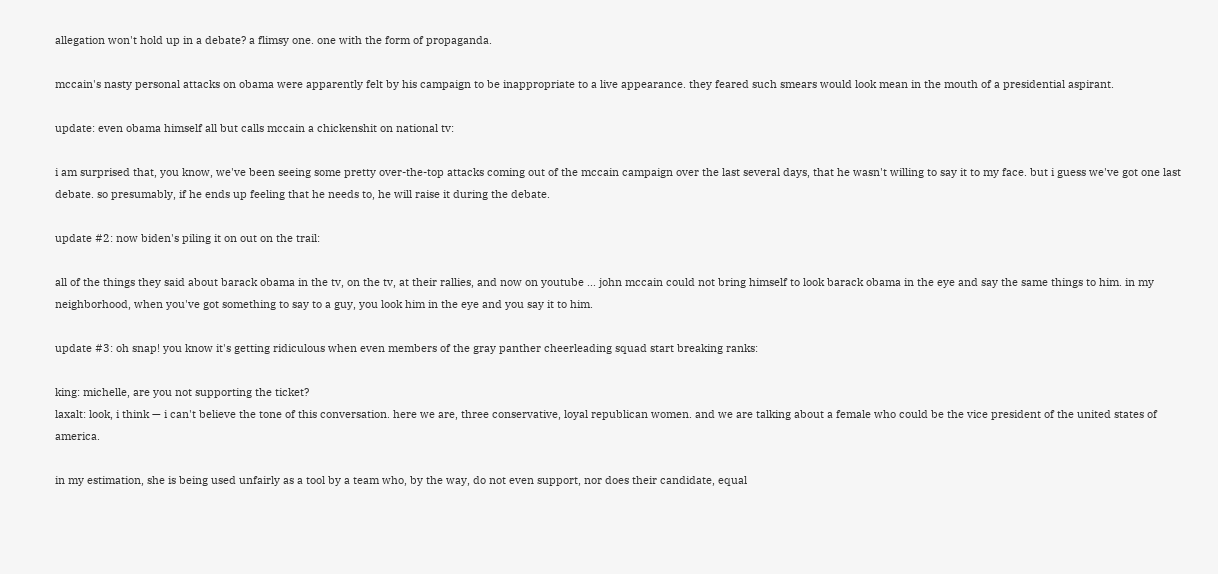allegation won't hold up in a debate? a flimsy one. one with the form of propaganda.

mccain's nasty personal attacks on obama were apparently felt by his campaign to be inappropriate to a live appearance. they feared such smears would look mean in the mouth of a presidential aspirant.

update: even obama himself all but calls mccain a chickenshit on national tv:

i am surprised that, you know, we've been seeing some pretty over-the-top attacks coming out of the mccain campaign over the last several days, that he wasn't willing to say it to my face. but i guess we've got one last debate. so presumably, if he ends up feeling that he needs to, he will raise it during the debate.

update #2: now biden's piling it on out on the trail:

all of the things they said about barack obama in the tv, on the tv, at their rallies, and now on youtube ... john mccain could not bring himself to look barack obama in the eye and say the same things to him. in my neighborhood, when you've got something to say to a guy, you look him in the eye and you say it to him.

update #3: oh snap! you know it's getting ridiculous when even members of the gray panther cheerleading squad start breaking ranks:

king: michelle, are you not supporting the ticket?
laxalt: look, i think — i can't believe the tone of this conversation. here we are, three conservative, loyal republican women. and we are talking about a female who could be the vice president of the united states of america.

in my estimation, she is being used unfairly as a tool by a team who, by the way, do not even support, nor does their candidate, equal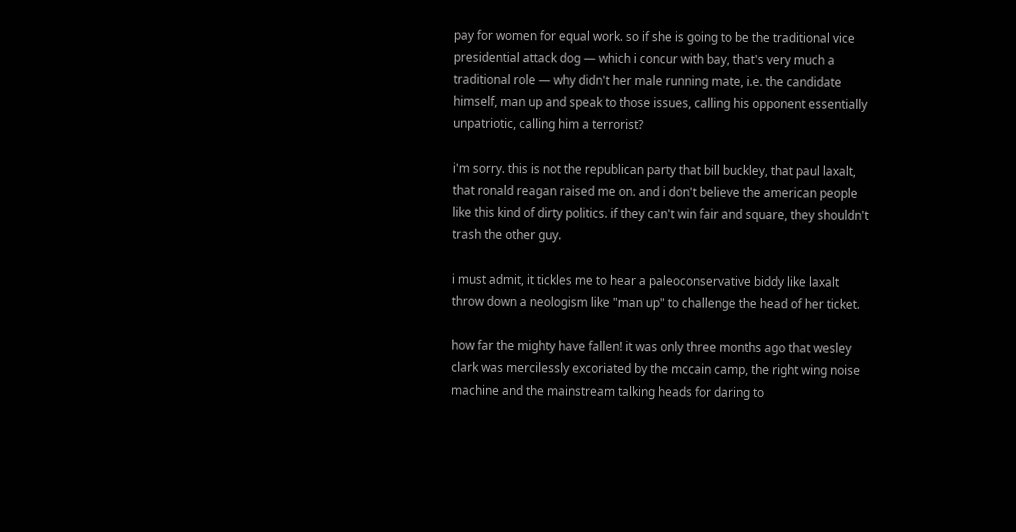pay for women for equal work. so if she is going to be the traditional vice presidential attack dog — which i concur with bay, that's very much a traditional role — why didn't her male running mate, i.e. the candidate himself, man up and speak to those issues, calling his opponent essentially unpatriotic, calling him a terrorist?

i'm sorry. this is not the republican party that bill buckley, that paul laxalt, that ronald reagan raised me on. and i don't believe the american people like this kind of dirty politics. if they can't win fair and square, they shouldn't trash the other guy.

i must admit, it tickles me to hear a paleoconservative biddy like laxalt throw down a neologism like "man up" to challenge the head of her ticket.

how far the mighty have fallen! it was only three months ago that wesley clark was mercilessly excoriated by the mccain camp, the right wing noise machine and the mainstream talking heads for daring to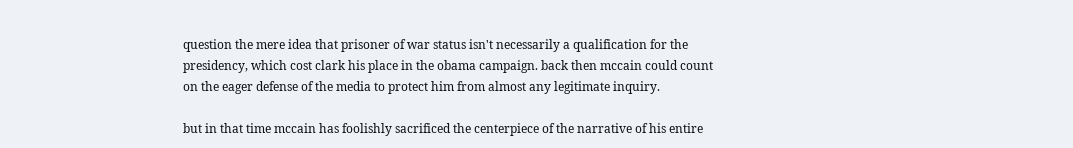question the mere idea that prisoner of war status isn't necessarily a qualification for the presidency, which cost clark his place in the obama campaign. back then mccain could count on the eager defense of the media to protect him from almost any legitimate inquiry.

but in that time mccain has foolishly sacrificed the centerpiece of the narrative of his entire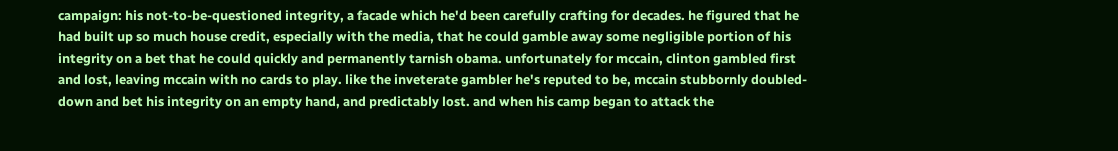campaign: his not-to-be-questioned integrity, a facade which he'd been carefully crafting for decades. he figured that he had built up so much house credit, especially with the media, that he could gamble away some negligible portion of his integrity on a bet that he could quickly and permanently tarnish obama. unfortunately for mccain, clinton gambled first and lost, leaving mccain with no cards to play. like the inveterate gambler he's reputed to be, mccain stubbornly doubled-down and bet his integrity on an empty hand, and predictably lost. and when his camp began to attack the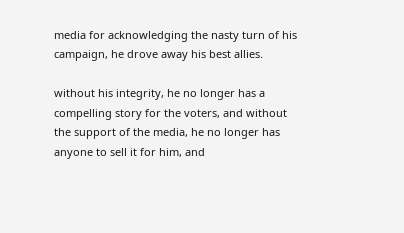media for acknowledging the nasty turn of his campaign, he drove away his best allies.

without his integrity, he no longer has a compelling story for the voters, and without the support of the media, he no longer has anyone to sell it for him, and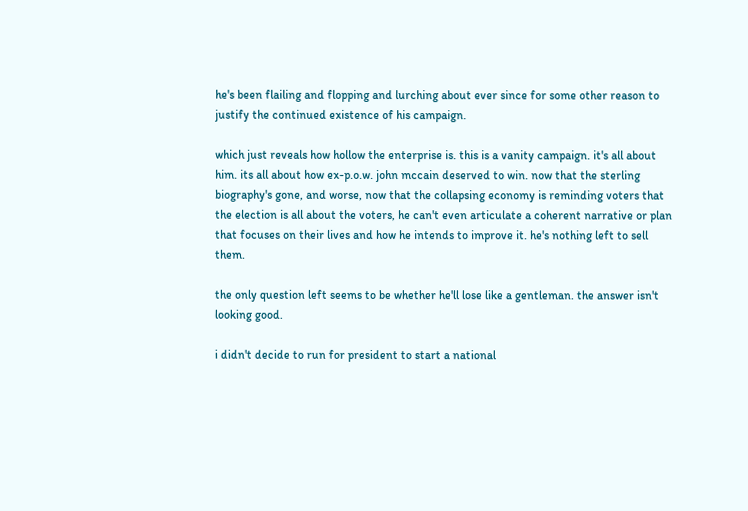he's been flailing and flopping and lurching about ever since for some other reason to justify the continued existence of his campaign.

which just reveals how hollow the enterprise is. this is a vanity campaign. it's all about him. its all about how ex-p.o.w. john mccain deserved to win. now that the sterling biography's gone, and worse, now that the collapsing economy is reminding voters that the election is all about the voters, he can't even articulate a coherent narrative or plan that focuses on their lives and how he intends to improve it. he's nothing left to sell them.

the only question left seems to be whether he'll lose like a gentleman. the answer isn't looking good.

i didn't decide to run for president to start a national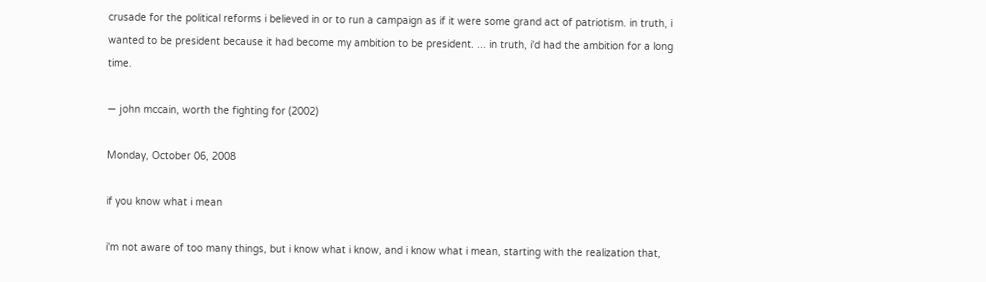crusade for the political reforms i believed in or to run a campaign as if it were some grand act of patriotism. in truth, i wanted to be president because it had become my ambition to be president. ... in truth, i'd had the ambition for a long time.

— john mccain, worth the fighting for (2002)

Monday, October 06, 2008

if you know what i mean

i'm not aware of too many things, but i know what i know, and i know what i mean, starting with the realization that,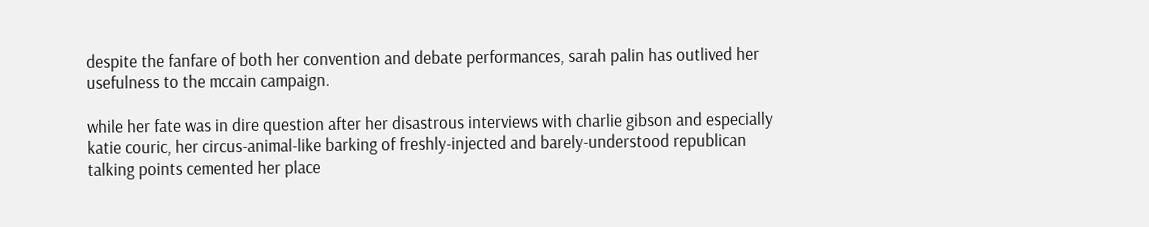despite the fanfare of both her convention and debate performances, sarah palin has outlived her usefulness to the mccain campaign.

while her fate was in dire question after her disastrous interviews with charlie gibson and especially katie couric, her circus-animal-like barking of freshly-injected and barely-understood republican talking points cemented her place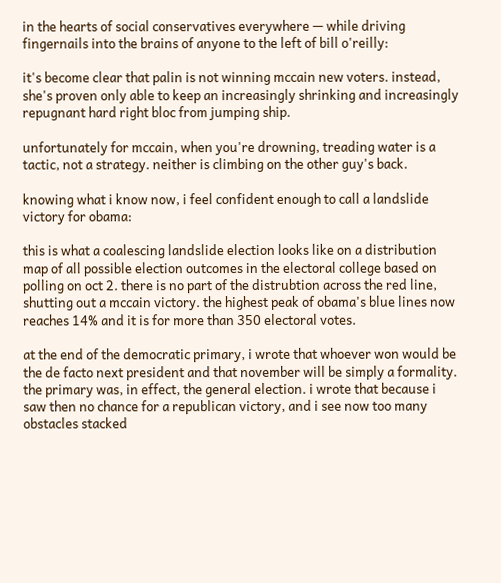in the hearts of social conservatives everywhere — while driving fingernails into the brains of anyone to the left of bill o'reilly:

it's become clear that palin is not winning mccain new voters. instead, she's proven only able to keep an increasingly shrinking and increasingly repugnant hard right bloc from jumping ship.

unfortunately for mccain, when you're drowning, treading water is a tactic, not a strategy. neither is climbing on the other guy's back.

knowing what i know now, i feel confident enough to call a landslide victory for obama:

this is what a coalescing landslide election looks like on a distribution map of all possible election outcomes in the electoral college based on polling on oct 2. there is no part of the distrubtion across the red line, shutting out a mccain victory. the highest peak of obama's blue lines now reaches 14% and it is for more than 350 electoral votes.

at the end of the democratic primary, i wrote that whoever won would be the de facto next president and that november will be simply a formality. the primary was, in effect, the general election. i wrote that because i saw then no chance for a republican victory, and i see now too many obstacles stacked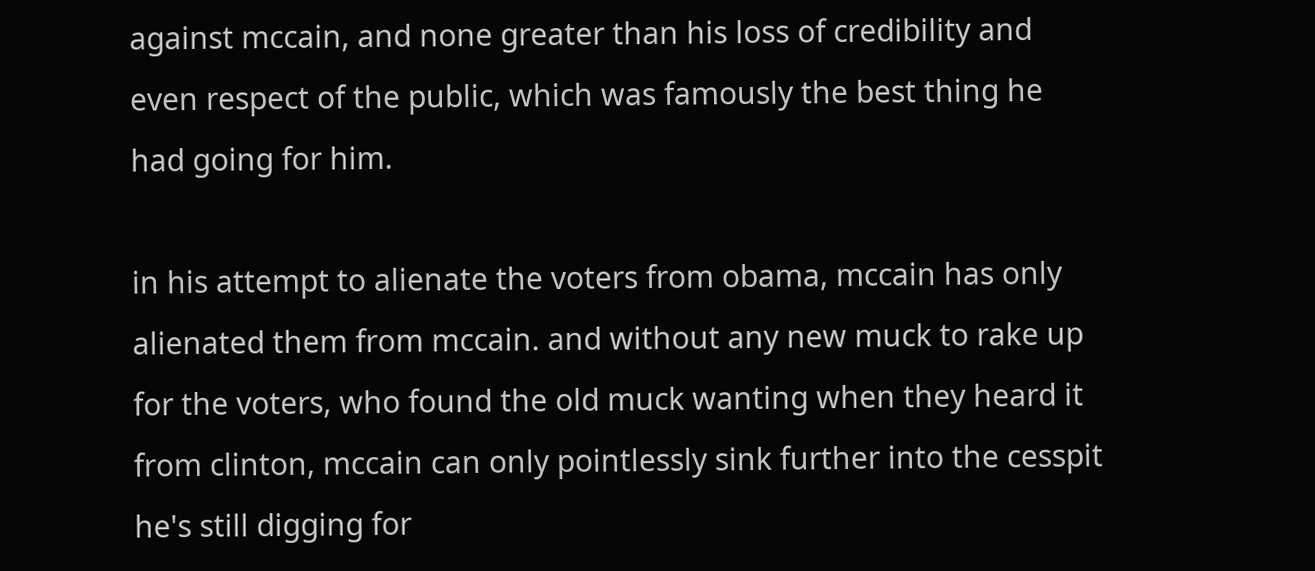against mccain, and none greater than his loss of credibility and even respect of the public, which was famously the best thing he had going for him.

in his attempt to alienate the voters from obama, mccain has only alienated them from mccain. and without any new muck to rake up for the voters, who found the old muck wanting when they heard it from clinton, mccain can only pointlessly sink further into the cesspit he's still digging for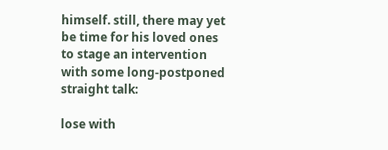himself. still, there may yet be time for his loved ones to stage an intervention with some long-postponed straight talk:

lose with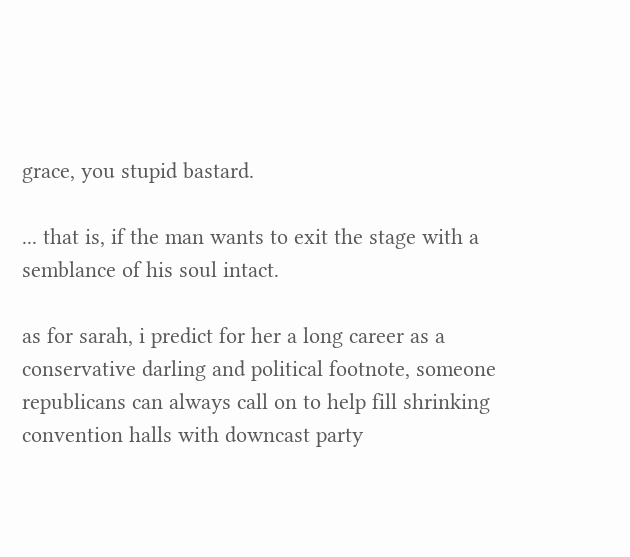grace, you stupid bastard.

... that is, if the man wants to exit the stage with a semblance of his soul intact.

as for sarah, i predict for her a long career as a conservative darling and political footnote, someone republicans can always call on to help fill shrinking convention halls with downcast party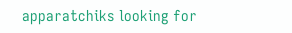apparatchiks looking for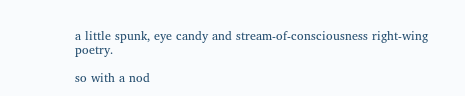a little spunk, eye candy and stream-of-consciousness right-wing poetry.

so with a nod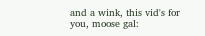and a wink, this vid's for you, moose gal: